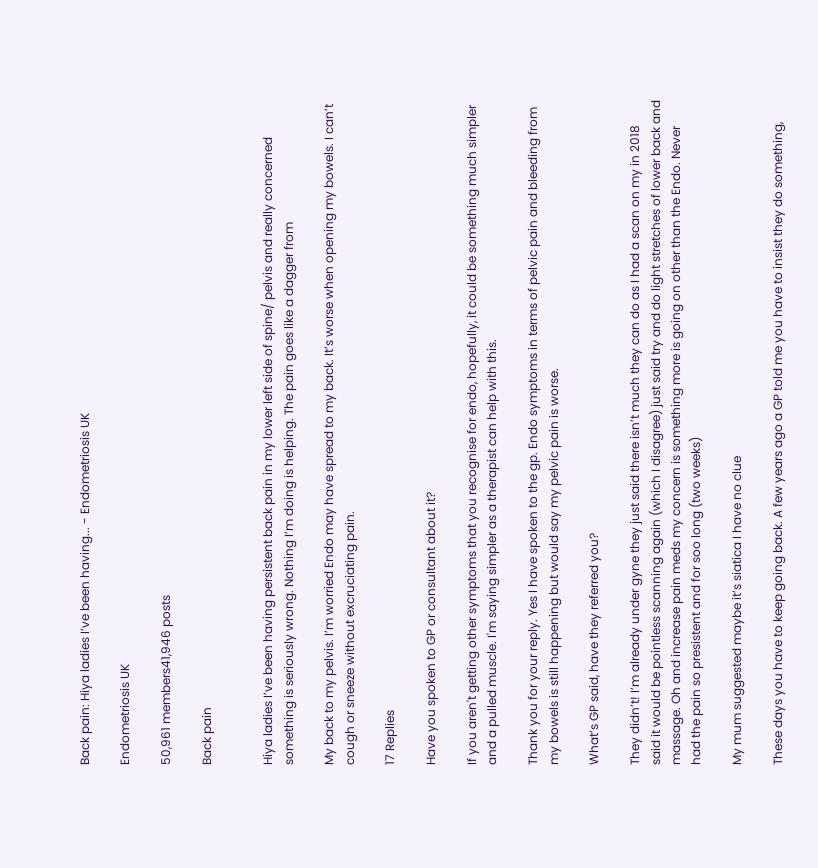Back pain: Hiya ladies I’ve been having... - Endometriosis UK

Endometriosis UK

50,961 members41,946 posts

Back pain


Hiya ladies I’ve been having persistent back pain in my lower left side of spine/ pelvis and really concerned something is seriously wrong. Nothing I’m doing is helping. The pain goes like a dagger from

My back to my pelvis. I’m worried Endo may have spread to my back. It’s worse when opening my bowels. I can’t cough or sneeze without excruciating pain.

17 Replies

Have you spoken to GP or consultant about it?

If you aren't getting other symptoms that you recognise for endo, hopefully, it could be something much simpler and a pulled muscle. I'm saying simpler as a therapist can help with this.

Thank you for your reply. Yes I have spoken to the gp. Endo symptoms in terms of pelvic pain and bleeding from my bowels is still happening but would say my pelvic pain is worse.

What’s GP said, have they referred you?

They didn’t! I’m already under gyne they just said there isn’t much they can do as I had a scan on my in 2018 said it would be pointless scanning again (which I disagree) just said try and do light stretches of lower back and massage. Oh and increase pain meds my concern is something more is going on other than the Endo. Never had the pain so presistent and for soo long (two weeks)

My mum suggested maybe it’s siatica I have no clue

These days you have to keep going back. A few years ago a GP told me you have to insist they do something,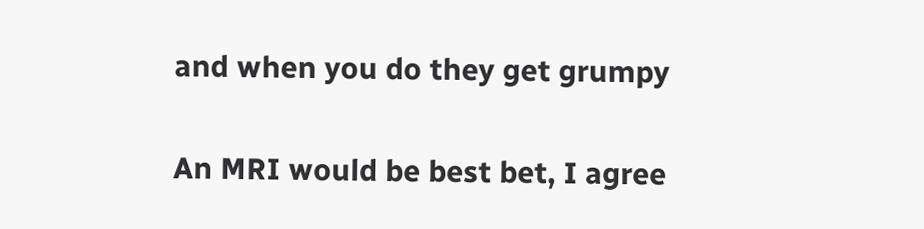and when you do they get grumpy

An MRI would be best bet, I agree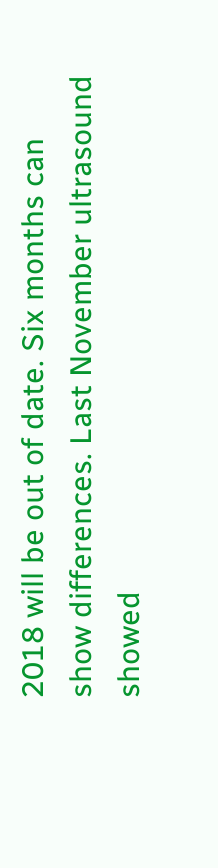2018 will be out of date. Six months can show differences. Last November ultrasound showed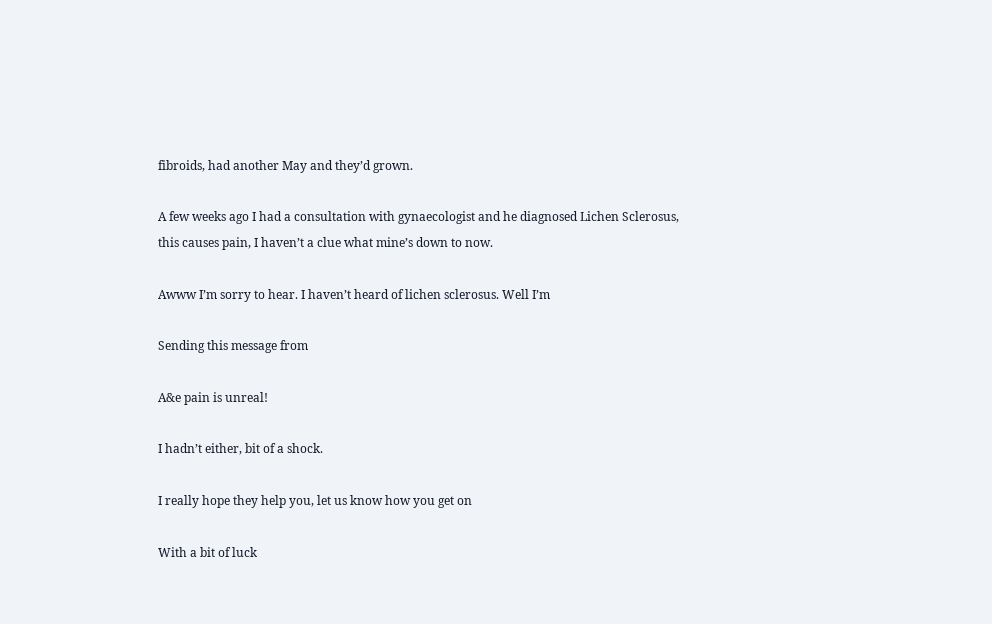fibroids, had another May and they’d grown.

A few weeks ago I had a consultation with gynaecologist and he diagnosed Lichen Sclerosus, this causes pain, I haven’t a clue what mine’s down to now.

Awww I’m sorry to hear. I haven’t heard of lichen sclerosus. Well I’m

Sending this message from

A&e pain is unreal!

I hadn’t either, bit of a shock.

I really hope they help you, let us know how you get on

With a bit of luck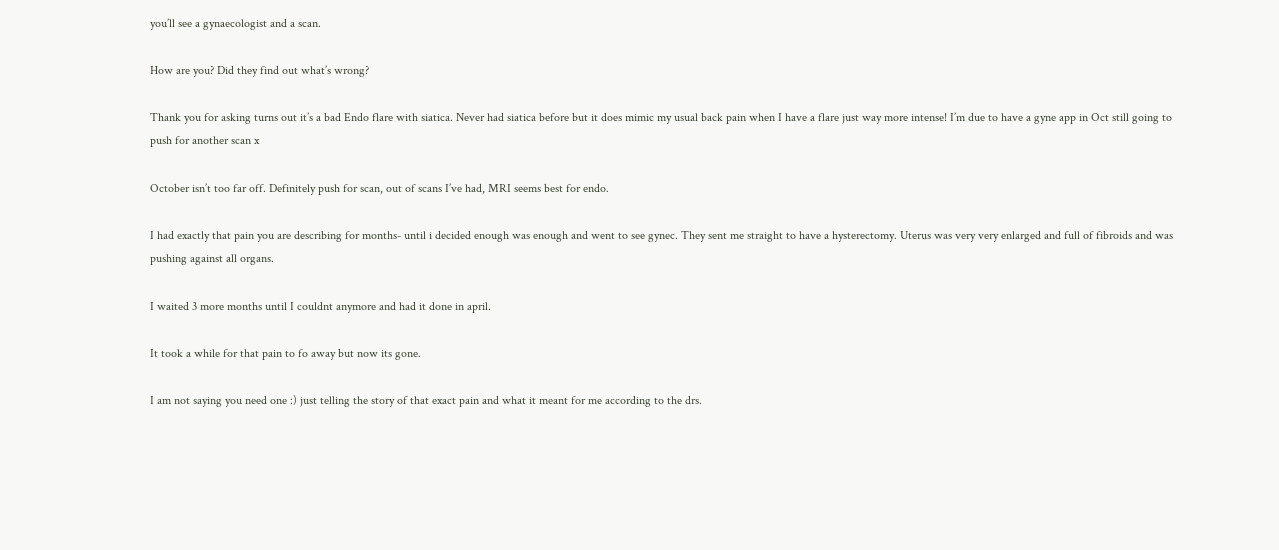you’ll see a gynaecologist and a scan.

How are you? Did they find out what’s wrong?

Thank you for asking turns out it’s a bad Endo flare with siatica. Never had siatica before but it does mimic my usual back pain when I have a flare just way more intense! I’m due to have a gyne app in Oct still going to push for another scan x

October isn’t too far off. Definitely push for scan, out of scans I’ve had, MRI seems best for endo.

I had exactly that pain you are describing for months- until i decided enough was enough and went to see gynec. They sent me straight to have a hysterectomy. Uterus was very very enlarged and full of fibroids and was pushing against all organs.

I waited 3 more months until I couldnt anymore and had it done in april.

It took a while for that pain to fo away but now its gone.

I am not saying you need one :) just telling the story of that exact pain and what it meant for me according to the drs.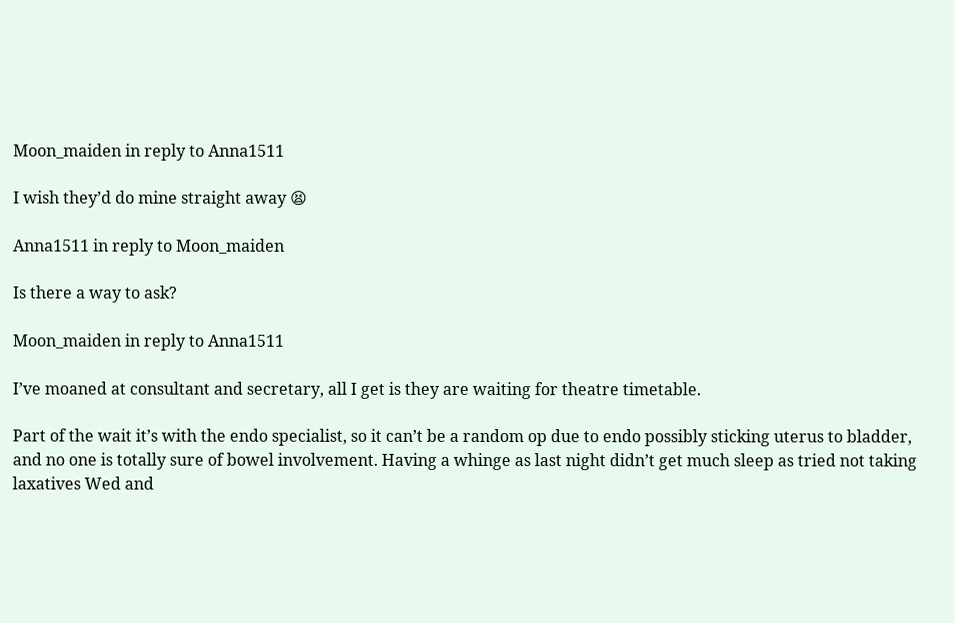Moon_maiden in reply to Anna1511

I wish they’d do mine straight away 😫

Anna1511 in reply to Moon_maiden

Is there a way to ask?

Moon_maiden in reply to Anna1511

I’ve moaned at consultant and secretary, all I get is they are waiting for theatre timetable.

Part of the wait it’s with the endo specialist, so it can’t be a random op due to endo possibly sticking uterus to bladder, and no one is totally sure of bowel involvement. Having a whinge as last night didn’t get much sleep as tried not taking laxatives Wed and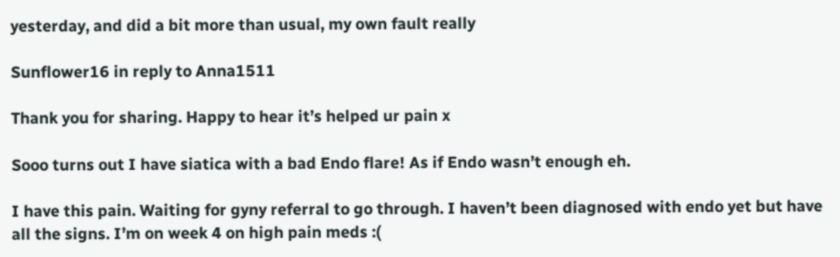yesterday, and did a bit more than usual, my own fault really

Sunflower16 in reply to Anna1511

Thank you for sharing. Happy to hear it’s helped ur pain x

Sooo turns out I have siatica with a bad Endo flare! As if Endo wasn’t enough eh.

I have this pain. Waiting for gyny referral to go through. I haven’t been diagnosed with endo yet but have all the signs. I’m on week 4 on high pain meds :(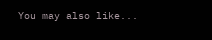You may also like...